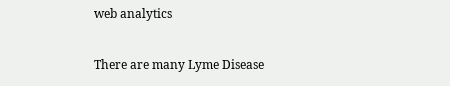web analytics

There are many Lyme Disease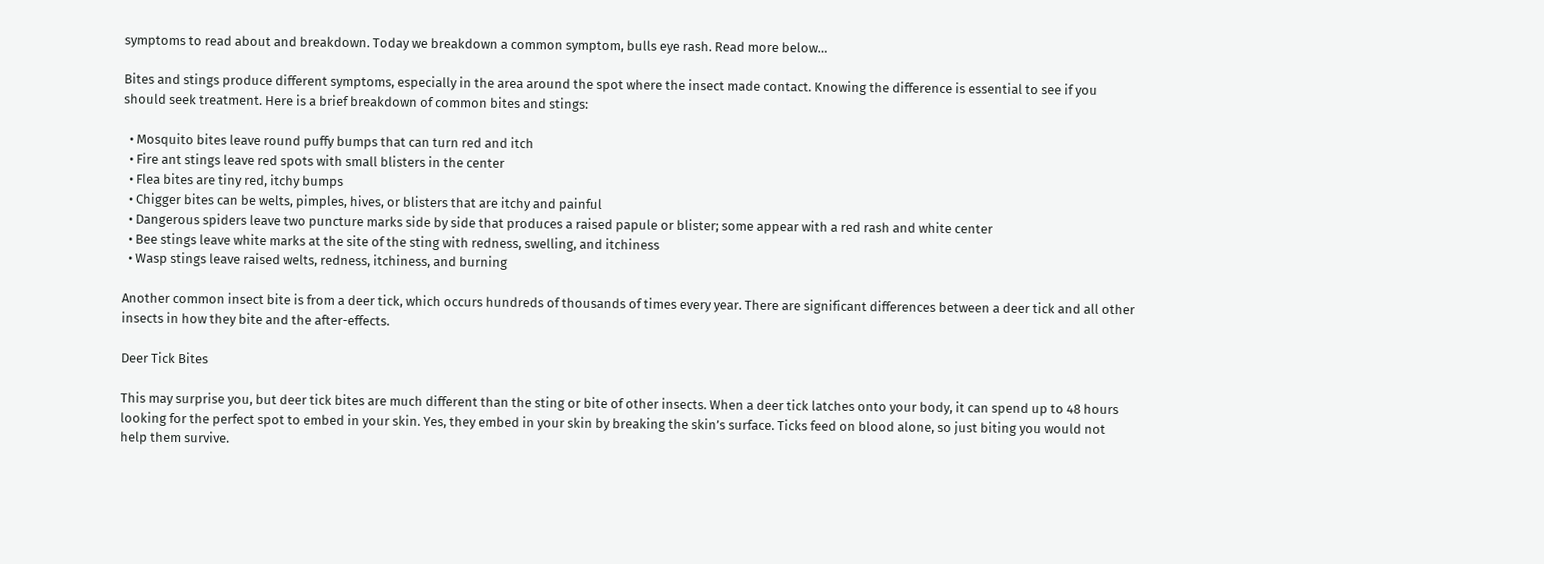symptoms to read about and breakdown. Today we breakdown a common symptom, bulls eye rash. Read more below…

Bites and stings produce different symptoms, especially in the area around the spot where the insect made contact. Knowing the difference is essential to see if you should seek treatment. Here is a brief breakdown of common bites and stings:

  • Mosquito bites leave round puffy bumps that can turn red and itch
  • Fire ant stings leave red spots with small blisters in the center
  • Flea bites are tiny red, itchy bumps
  • Chigger bites can be welts, pimples, hives, or blisters that are itchy and painful
  • Dangerous spiders leave two puncture marks side by side that produces a raised papule or blister; some appear with a red rash and white center
  • Bee stings leave white marks at the site of the sting with redness, swelling, and itchiness
  • Wasp stings leave raised welts, redness, itchiness, and burning

Another common insect bite is from a deer tick, which occurs hundreds of thousands of times every year. There are significant differences between a deer tick and all other insects in how they bite and the after-effects.

Deer Tick Bites

This may surprise you, but deer tick bites are much different than the sting or bite of other insects. When a deer tick latches onto your body, it can spend up to 48 hours looking for the perfect spot to embed in your skin. Yes, they embed in your skin by breaking the skin’s surface. Ticks feed on blood alone, so just biting you would not help them survive.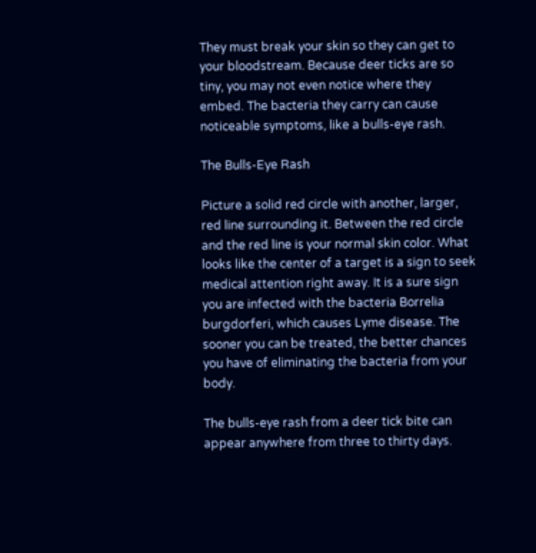They must break your skin so they can get to your bloodstream. Because deer ticks are so tiny, you may not even notice where they embed. The bacteria they carry can cause noticeable symptoms, like a bulls-eye rash.

The Bulls-Eye Rash

Picture a solid red circle with another, larger, red line surrounding it. Between the red circle and the red line is your normal skin color. What looks like the center of a target is a sign to seek medical attention right away. It is a sure sign you are infected with the bacteria Borrelia burgdorferi, which causes Lyme disease. The sooner you can be treated, the better chances you have of eliminating the bacteria from your body.

The bulls-eye rash from a deer tick bite can appear anywhere from three to thirty days.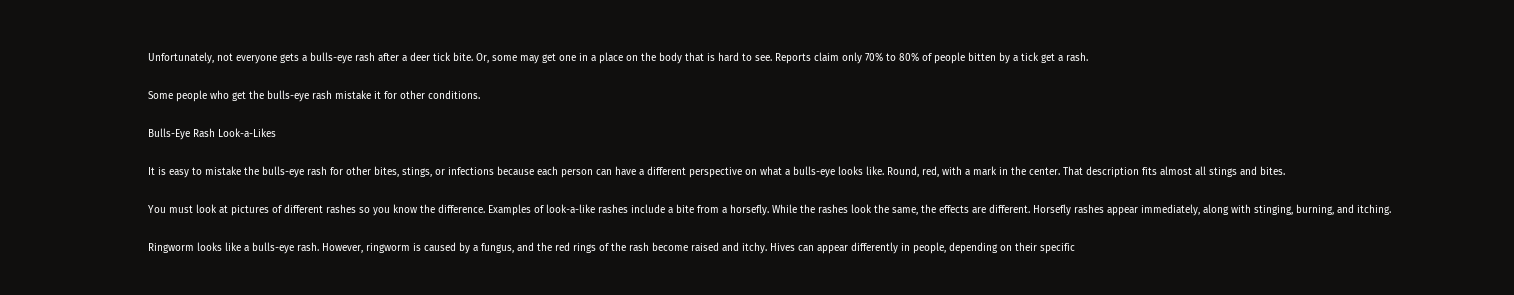Unfortunately, not everyone gets a bulls-eye rash after a deer tick bite. Or, some may get one in a place on the body that is hard to see. Reports claim only 70% to 80% of people bitten by a tick get a rash.

Some people who get the bulls-eye rash mistake it for other conditions.

Bulls-Eye Rash Look-a-Likes

It is easy to mistake the bulls-eye rash for other bites, stings, or infections because each person can have a different perspective on what a bulls-eye looks like. Round, red, with a mark in the center. That description fits almost all stings and bites.

You must look at pictures of different rashes so you know the difference. Examples of look-a-like rashes include a bite from a horsefly. While the rashes look the same, the effects are different. Horsefly rashes appear immediately, along with stinging, burning, and itching.

Ringworm looks like a bulls-eye rash. However, ringworm is caused by a fungus, and the red rings of the rash become raised and itchy. Hives can appear differently in people, depending on their specific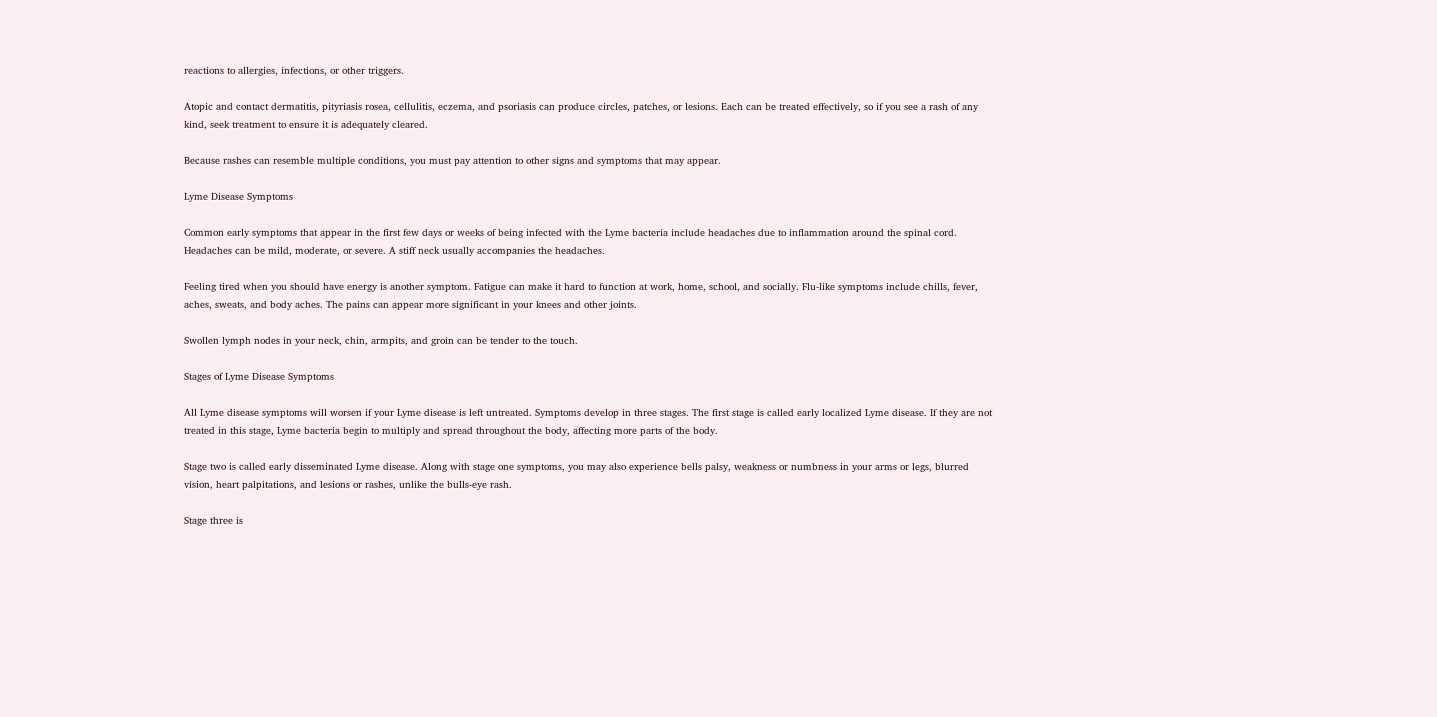reactions to allergies, infections, or other triggers.

Atopic and contact dermatitis, pityriasis rosea, cellulitis, eczema, and psoriasis can produce circles, patches, or lesions. Each can be treated effectively, so if you see a rash of any kind, seek treatment to ensure it is adequately cleared.

Because rashes can resemble multiple conditions, you must pay attention to other signs and symptoms that may appear.

Lyme Disease Symptoms

Common early symptoms that appear in the first few days or weeks of being infected with the Lyme bacteria include headaches due to inflammation around the spinal cord. Headaches can be mild, moderate, or severe. A stiff neck usually accompanies the headaches.

Feeling tired when you should have energy is another symptom. Fatigue can make it hard to function at work, home, school, and socially. Flu-like symptoms include chills, fever, aches, sweats, and body aches. The pains can appear more significant in your knees and other joints.

Swollen lymph nodes in your neck, chin, armpits, and groin can be tender to the touch.

Stages of Lyme Disease Symptoms

All Lyme disease symptoms will worsen if your Lyme disease is left untreated. Symptoms develop in three stages. The first stage is called early localized Lyme disease. If they are not treated in this stage, Lyme bacteria begin to multiply and spread throughout the body, affecting more parts of the body.

Stage two is called early disseminated Lyme disease. Along with stage one symptoms, you may also experience bells palsy, weakness or numbness in your arms or legs, blurred vision, heart palpitations, and lesions or rashes, unlike the bulls-eye rash.

Stage three is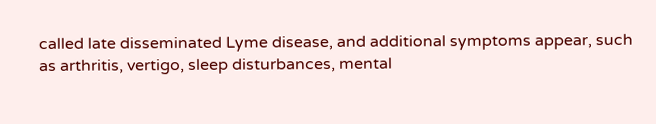called late disseminated Lyme disease, and additional symptoms appear, such as arthritis, vertigo, sleep disturbances, mental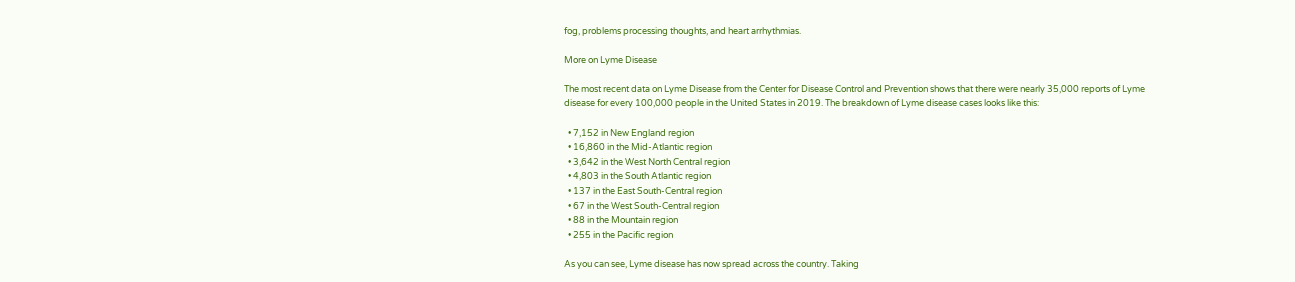fog, problems processing thoughts, and heart arrhythmias.

More on Lyme Disease

The most recent data on Lyme Disease from the Center for Disease Control and Prevention shows that there were nearly 35,000 reports of Lyme disease for every 100,000 people in the United States in 2019. The breakdown of Lyme disease cases looks like this:

  • 7,152 in New England region
  • 16,860 in the Mid-Atlantic region
  • 3,642 in the West North Central region
  • 4,803 in the South Atlantic region
  • 137 in the East South-Central region
  • 67 in the West South-Central region
  • 88 in the Mountain region
  • 255 in the Pacific region

As you can see, Lyme disease has now spread across the country. Taking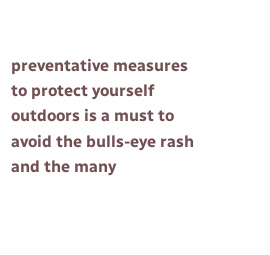preventative measures to protect yourself outdoors is a must to avoid the bulls-eye rash and the many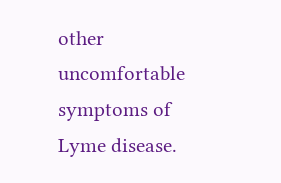other uncomfortable symptoms of Lyme disease.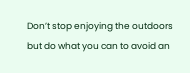Don’t stop enjoying the outdoors but do what you can to avoid an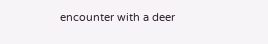encounter with a deer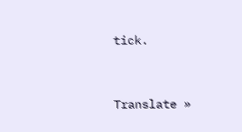tick.


Translate »